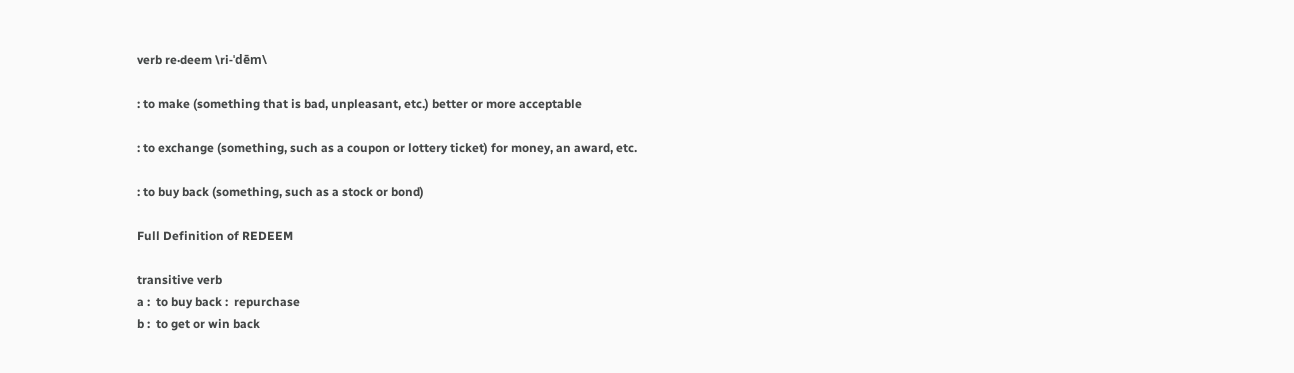verb re·deem \ri-ˈdēm\

: to make (something that is bad, unpleasant, etc.) better or more acceptable

: to exchange (something, such as a coupon or lottery ticket) for money, an award, etc.

: to buy back (something, such as a stock or bond)

Full Definition of REDEEM

transitive verb
a :  to buy back :  repurchase
b :  to get or win back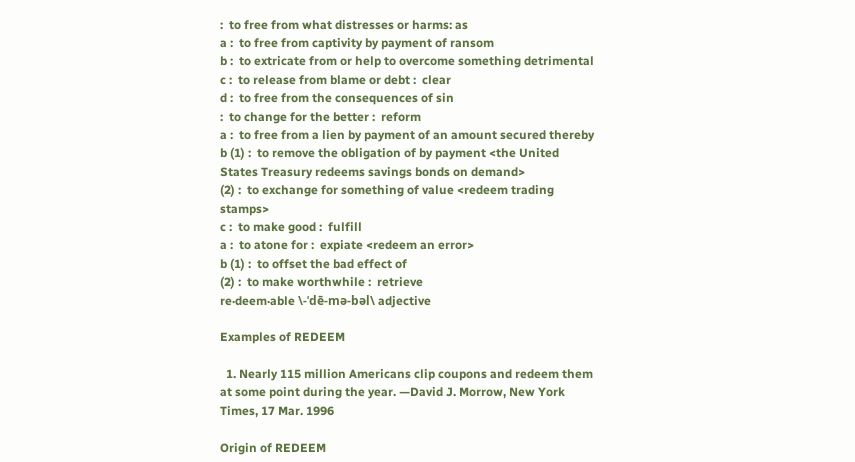:  to free from what distresses or harms: as
a :  to free from captivity by payment of ransom
b :  to extricate from or help to overcome something detrimental
c :  to release from blame or debt :  clear
d :  to free from the consequences of sin
:  to change for the better :  reform
a :  to free from a lien by payment of an amount secured thereby
b (1) :  to remove the obligation of by payment <the United States Treasury redeems savings bonds on demand>
(2) :  to exchange for something of value <redeem trading stamps>
c :  to make good :  fulfill
a :  to atone for :  expiate <redeem an error>
b (1) :  to offset the bad effect of
(2) :  to make worthwhile :  retrieve
re·deem·able \-ˈdē-mə-bəl\ adjective

Examples of REDEEM

  1. Nearly 115 million Americans clip coupons and redeem them at some point during the year. —David J. Morrow, New York Times, 17 Mar. 1996

Origin of REDEEM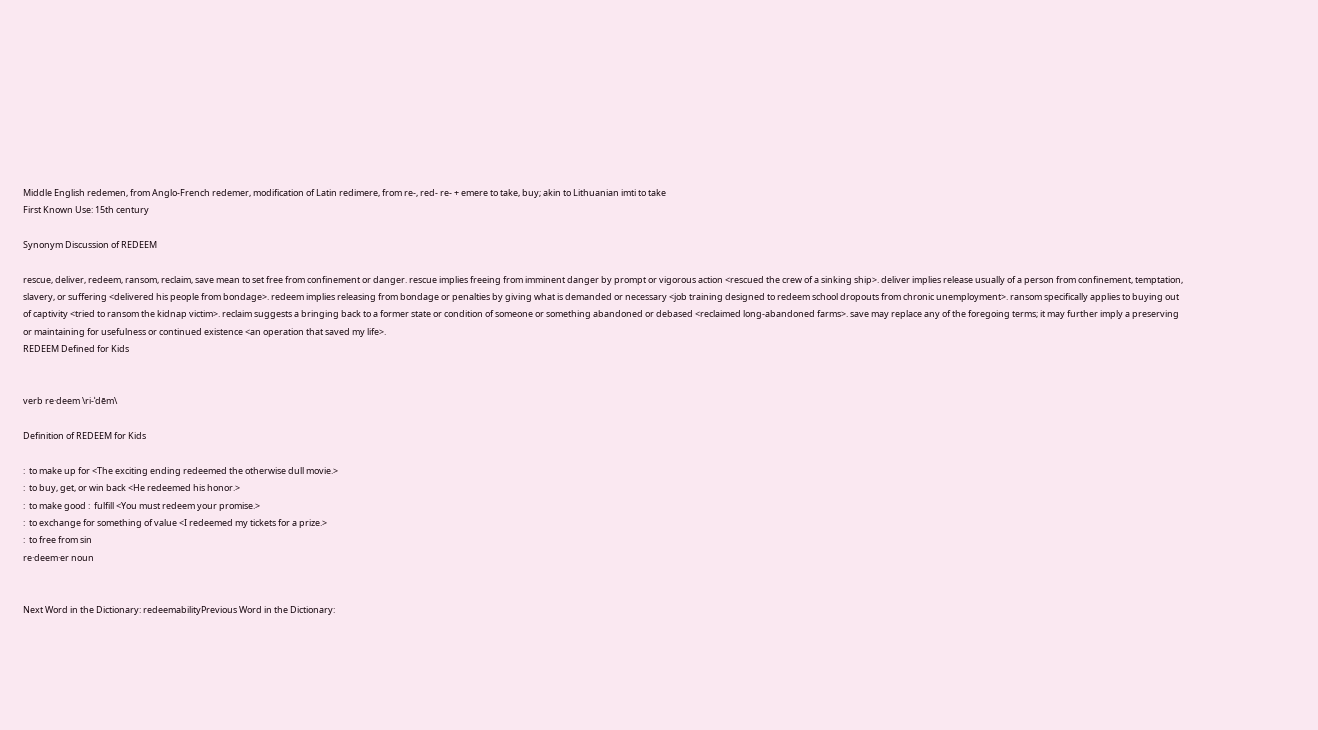Middle English redemen, from Anglo-French redemer, modification of Latin redimere, from re-, red- re- + emere to take, buy; akin to Lithuanian imti to take
First Known Use: 15th century

Synonym Discussion of REDEEM

rescue, deliver, redeem, ransom, reclaim, save mean to set free from confinement or danger. rescue implies freeing from imminent danger by prompt or vigorous action <rescued the crew of a sinking ship>. deliver implies release usually of a person from confinement, temptation, slavery, or suffering <delivered his people from bondage>. redeem implies releasing from bondage or penalties by giving what is demanded or necessary <job training designed to redeem school dropouts from chronic unemployment>. ransom specifically applies to buying out of captivity <tried to ransom the kidnap victim>. reclaim suggests a bringing back to a former state or condition of someone or something abandoned or debased <reclaimed long-abandoned farms>. save may replace any of the foregoing terms; it may further imply a preserving or maintaining for usefulness or continued existence <an operation that saved my life>.
REDEEM Defined for Kids


verb re·deem \ri-ˈdēm\

Definition of REDEEM for Kids

:  to make up for <The exciting ending redeemed the otherwise dull movie.>
:  to buy, get, or win back <He redeemed his honor.>
:  to make good :  fulfill <You must redeem your promise.>
:  to exchange for something of value <I redeemed my tickets for a prize.>
:  to free from sin
re·deem·er noun


Next Word in the Dictionary: redeemabilityPrevious Word in the Dictionary: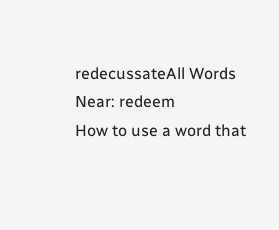redecussateAll Words Near: redeem
How to use a word that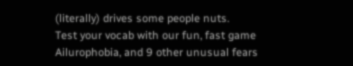(literally) drives some people nuts.
Test your vocab with our fun, fast game
Ailurophobia, and 9 other unusual fears